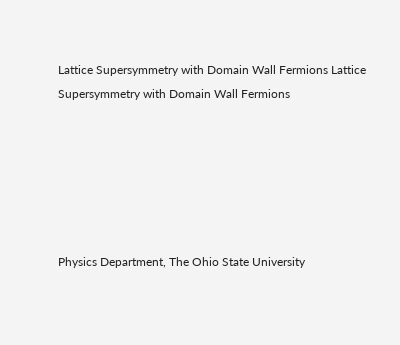Lattice Supersymmetry with Domain Wall Fermions Lattice Supersymmetry with Domain Wall Fermions






Physics Department, The Ohio State University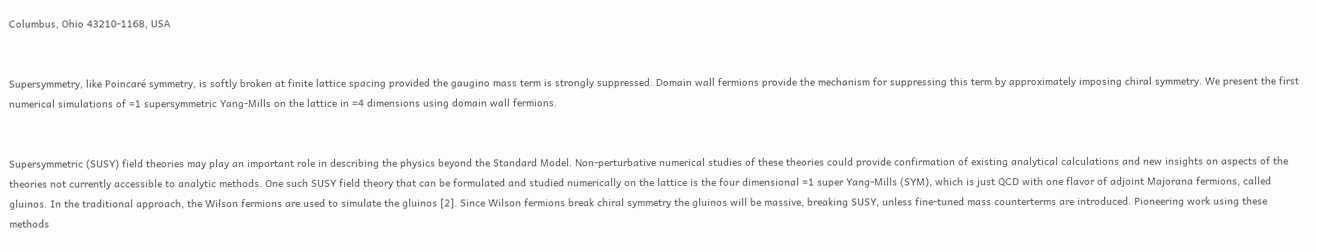Columbus, Ohio 43210-1168, USA


Supersymmetry, like Poincaré symmetry, is softly broken at finite lattice spacing provided the gaugino mass term is strongly suppressed. Domain wall fermions provide the mechanism for suppressing this term by approximately imposing chiral symmetry. We present the first numerical simulations of =1 supersymmetric Yang-Mills on the lattice in =4 dimensions using domain wall fermions.


Supersymmetric (SUSY) field theories may play an important role in describing the physics beyond the Standard Model. Non-perturbative numerical studies of these theories could provide confirmation of existing analytical calculations and new insights on aspects of the theories not currently accessible to analytic methods. One such SUSY field theory that can be formulated and studied numerically on the lattice is the four dimensional =1 super Yang-Mills (SYM), which is just QCD with one flavor of adjoint Majorana fermions, called gluinos. In the traditional approach, the Wilson fermions are used to simulate the gluinos [2]. Since Wilson fermions break chiral symmetry the gluinos will be massive, breaking SUSY, unless fine-tuned mass counterterms are introduced. Pioneering work using these methods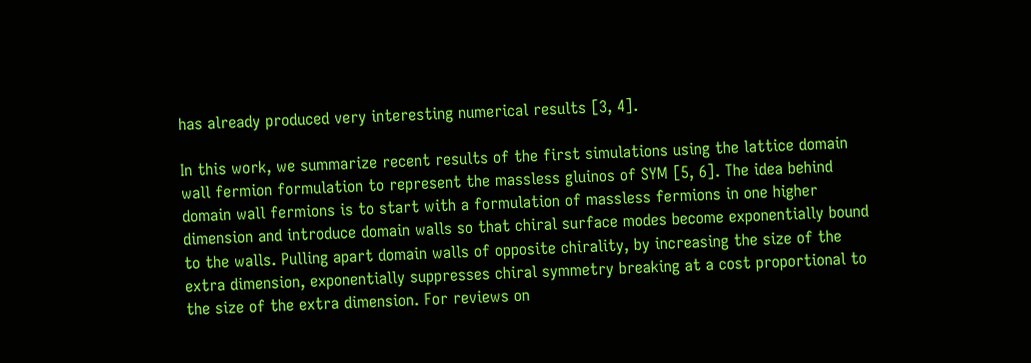has already produced very interesting numerical results [3, 4].

In this work, we summarize recent results of the first simulations using the lattice domain wall fermion formulation to represent the massless gluinos of SYM [5, 6]. The idea behind domain wall fermions is to start with a formulation of massless fermions in one higher dimension and introduce domain walls so that chiral surface modes become exponentially bound to the walls. Pulling apart domain walls of opposite chirality, by increasing the size of the extra dimension, exponentially suppresses chiral symmetry breaking at a cost proportional to the size of the extra dimension. For reviews on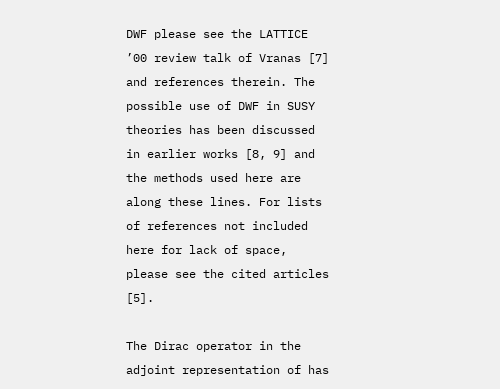DWF please see the LATTICE ’00 review talk of Vranas [7] and references therein. The possible use of DWF in SUSY theories has been discussed in earlier works [8, 9] and the methods used here are along these lines. For lists of references not included here for lack of space, please see the cited articles [5].

The Dirac operator in the adjoint representation of has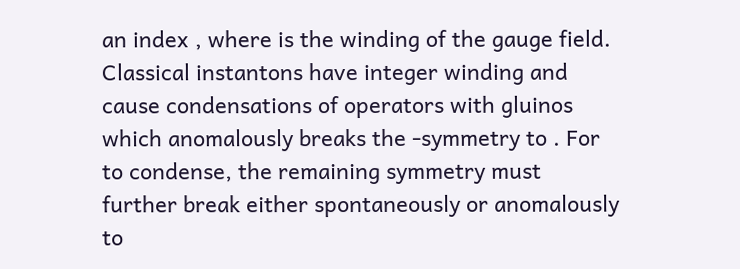an index , where is the winding of the gauge field. Classical instantons have integer winding and cause condensations of operators with gluinos which anomalously breaks the -symmetry to . For to condense, the remaining symmetry must further break either spontaneously or anomalously to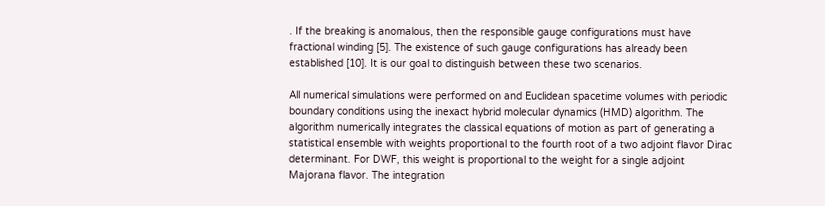. If the breaking is anomalous, then the responsible gauge configurations must have fractional winding [5]. The existence of such gauge configurations has already been established [10]. It is our goal to distinguish between these two scenarios.

All numerical simulations were performed on and Euclidean spacetime volumes with periodic boundary conditions using the inexact hybrid molecular dynamics (HMD) algorithm. The algorithm numerically integrates the classical equations of motion as part of generating a statistical ensemble with weights proportional to the fourth root of a two adjoint flavor Dirac determinant. For DWF, this weight is proportional to the weight for a single adjoint Majorana flavor. The integration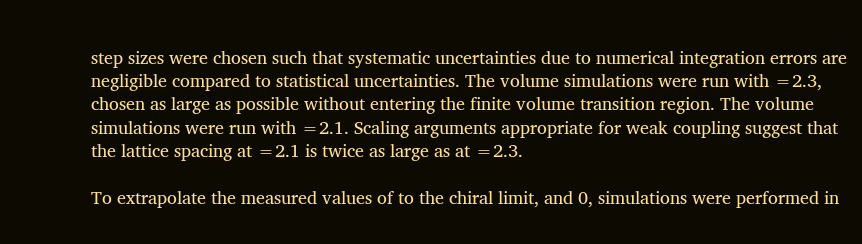step sizes were chosen such that systematic uncertainties due to numerical integration errors are negligible compared to statistical uncertainties. The volume simulations were run with =2.3, chosen as large as possible without entering the finite volume transition region. The volume simulations were run with =2.1. Scaling arguments appropriate for weak coupling suggest that the lattice spacing at =2.1 is twice as large as at =2.3.

To extrapolate the measured values of to the chiral limit, and 0, simulations were performed in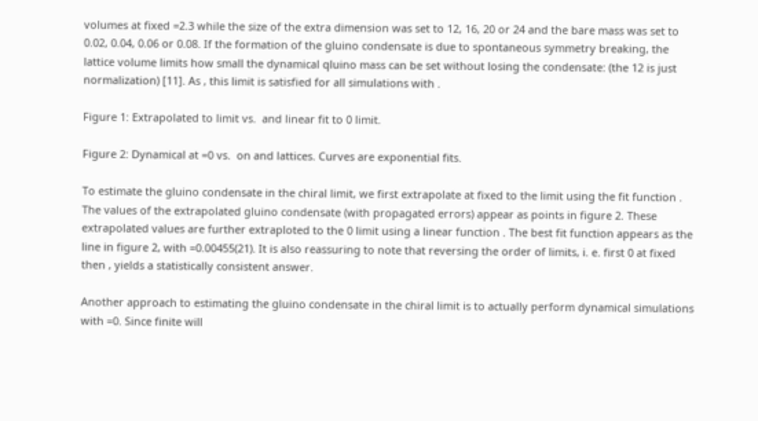volumes at fixed =2.3 while the size of the extra dimension was set to 12, 16, 20 or 24 and the bare mass was set to 0.02, 0.04, 0.06 or 0.08. If the formation of the gluino condensate is due to spontaneous symmetry breaking, the lattice volume limits how small the dynamical qluino mass can be set without losing the condensate: (the 12 is just normalization) [11]. As , this limit is satisfied for all simulations with .

Figure 1: Extrapolated to limit vs.  and linear fit to 0 limit.

Figure 2: Dynamical at =0 vs.  on and lattices. Curves are exponential fits.

To estimate the gluino condensate in the chiral limit, we first extrapolate at fixed to the limit using the fit function . The values of the extrapolated gluino condensate (with propagated errors) appear as points in figure 2. These extrapolated values are further extraploted to the 0 limit using a linear function . The best fit function appears as the line in figure 2, with =0.00455(21). It is also reassuring to note that reversing the order of limits, i. e. first 0 at fixed then , yields a statistically consistent answer.

Another approach to estimating the gluino condensate in the chiral limit is to actually perform dynamical simulations with =0. Since finite will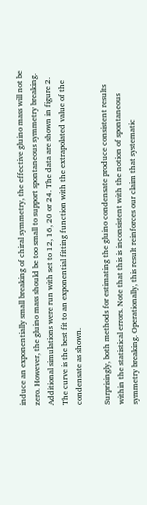induce an exponentially small breaking of chiral symmetry, the effective gluino mass will not be zero. However, the gluino mass should be too small to support spontaneous symmetry breaking. Additional simulations were run with set to 12, 16, 20 or 24. The data are shown in figure 2. The curve is the best fit to an exponential fitting function with the extrapolated value of the condensate as shown.

Surprisingly, both methods for estimating the gluino condensate produce consistent results within the statistical errors. Note that this is inconsistent with the notion of spontaneous symmetry breaking. Operationally, this result reinforces our claim that systematic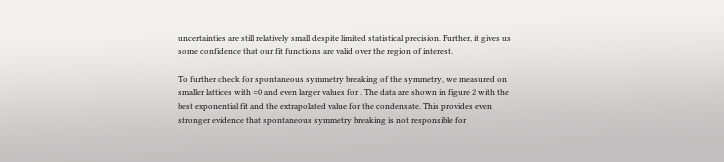uncertainties are still relatively small despite limited statistical precision. Further, it gives us some confidence that our fit functions are valid over the region of interest.

To further check for spontaneous symmetry breaking of the symmetry, we measured on smaller lattices with =0 and even larger values for . The data are shown in figure 2 with the best exponential fit and the extrapolated value for the condensate. This provides even stronger evidence that spontaneous symmetry breaking is not responsible for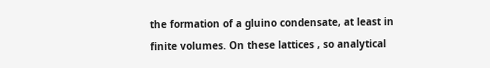the formation of a gluino condensate, at least in finite volumes. On these lattices , so analytical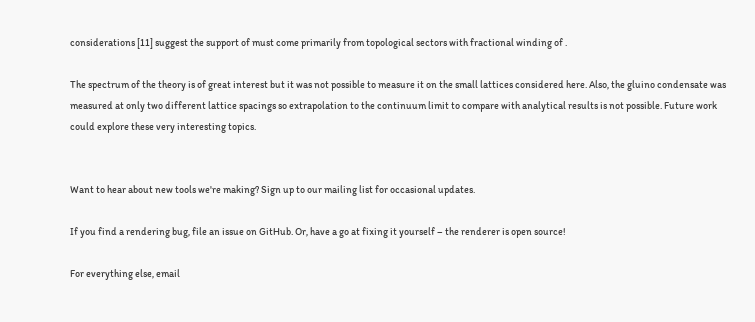considerations [11] suggest the support of must come primarily from topological sectors with fractional winding of .

The spectrum of the theory is of great interest but it was not possible to measure it on the small lattices considered here. Also, the gluino condensate was measured at only two different lattice spacings so extrapolation to the continuum limit to compare with analytical results is not possible. Future work could explore these very interesting topics.


Want to hear about new tools we're making? Sign up to our mailing list for occasional updates.

If you find a rendering bug, file an issue on GitHub. Or, have a go at fixing it yourself – the renderer is open source!

For everything else, email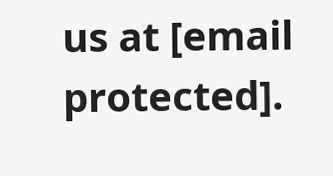us at [email protected].